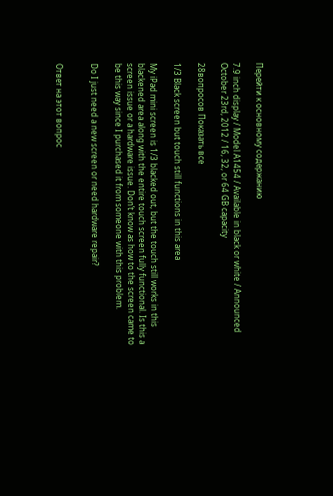Перейти к основному содержанию

7.9 inch display / Model A1454 / Available in black or white / Announced October 23rd, 2012 / 16, 32, or 64 GB capacity

28вопросов Показать все

1/3 Black screen but touch still functions in this area

My iPad mini screen is 1/3 blacked out, but the touch still works in this blackened area along with the entire touch screen fully functional. Is this a screen issue or a hardware issue. Don’t know as how to the screen came to be this way since I purchased it from someone with this problem.

Do I just need a new screen or need hardware repair?


Ответ на этот вопрос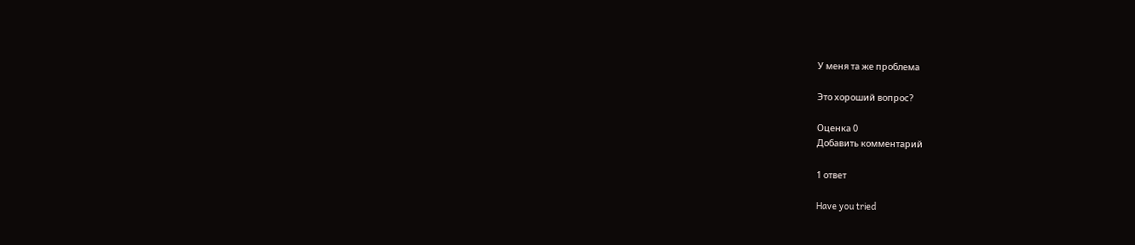У меня та же проблема

Это хороший вопрос?

Оценка 0
Добавить комментарий

1 ответ

Have you tried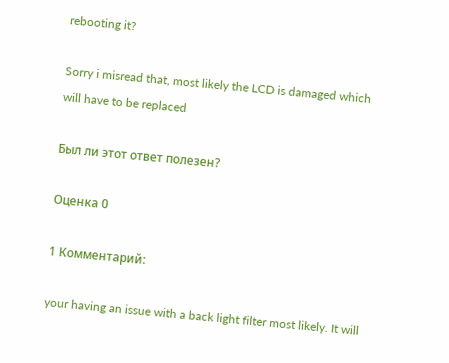rebooting it?

Sorry i misread that, most likely the LCD is damaged which will have to be replaced

Был ли этот ответ полезен?

Оценка 0

1 Комментарий:

your having an issue with a back light filter most likely. It will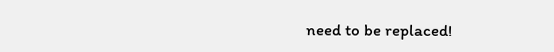need to be replaced!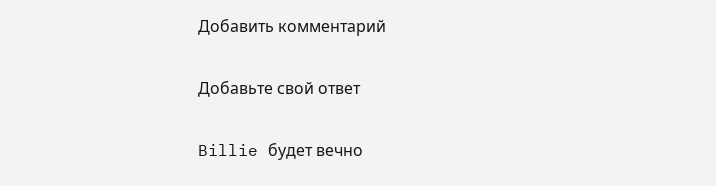Добавить комментарий

Добавьте свой ответ

Billie будет вечно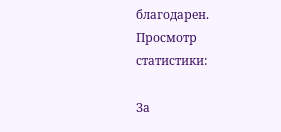благодарен.
Просмотр статистики:

За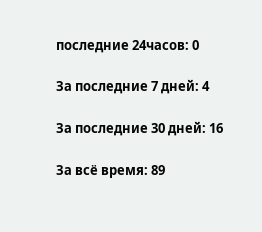последние 24часов: 0

За последние 7 дней: 4

За последние 30 дней: 16

За всё время: 89